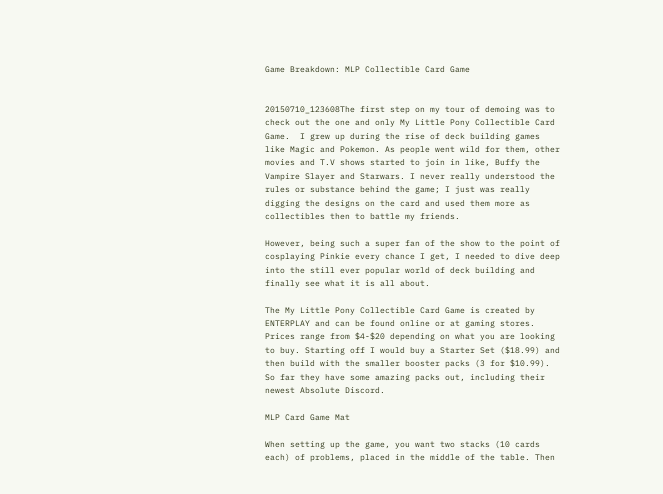Game Breakdown: MLP Collectible Card Game


20150710_123608The first step on my tour of demoing was to check out the one and only My Little Pony Collectible Card Game.  I grew up during the rise of deck building games like Magic and Pokemon. As people went wild for them, other movies and T.V shows started to join in like, Buffy the Vampire Slayer and Starwars. I never really understood the rules or substance behind the game; I just was really digging the designs on the card and used them more as collectibles then to battle my friends.

However, being such a super fan of the show to the point of cosplaying Pinkie every chance I get, I needed to dive deep into the still ever popular world of deck building and finally see what it is all about.

The My Little Pony Collectible Card Game is created by ENTERPLAY and can be found online or at gaming stores. Prices range from $4-$20 depending on what you are looking to buy. Starting off I would buy a Starter Set ($18.99) and then build with the smaller booster packs (3 for $10.99).  So far they have some amazing packs out, including their newest Absolute Discord.

MLP Card Game Mat

When setting up the game, you want two stacks (10 cards each) of problems, placed in the middle of the table. Then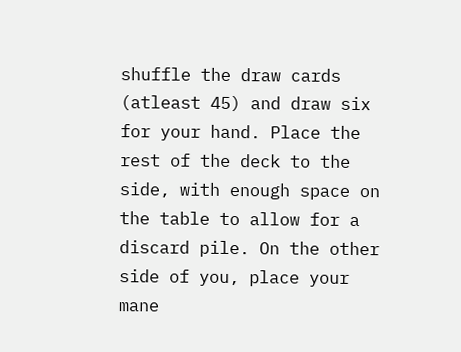shuffle the draw cards (atleast 45) and draw six for your hand. Place the rest of the deck to the side, with enough space on the table to allow for a discard pile. On the other side of you, place your mane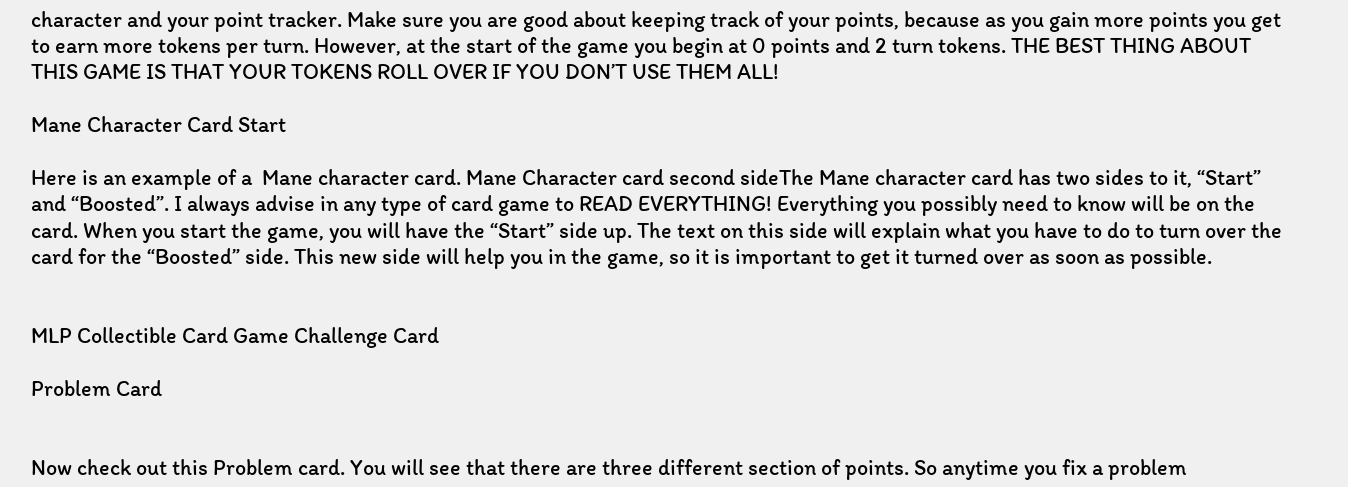character and your point tracker. Make sure you are good about keeping track of your points, because as you gain more points you get to earn more tokens per turn. However, at the start of the game you begin at 0 points and 2 turn tokens. THE BEST THING ABOUT THIS GAME IS THAT YOUR TOKENS ROLL OVER IF YOU DON’T USE THEM ALL!

Mane Character Card Start

Here is an example of a  Mane character card. Mane Character card second sideThe Mane character card has two sides to it, “Start” and “Boosted”. I always advise in any type of card game to READ EVERYTHING! Everything you possibly need to know will be on the card. When you start the game, you will have the “Start” side up. The text on this side will explain what you have to do to turn over the card for the “Boosted” side. This new side will help you in the game, so it is important to get it turned over as soon as possible.


MLP Collectible Card Game Challenge Card

Problem Card


Now check out this Problem card. You will see that there are three different section of points. So anytime you fix a problem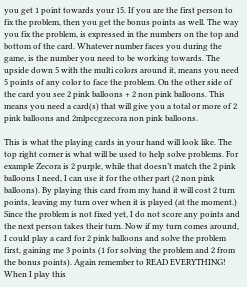you get 1 point towards your 15. If you are the first person to fix the problem, then you get the bonus points as well. The way you fix the problem, is expressed in the numbers on the top and bottom of the card. Whatever number faces you during the game, is the number you need to be working towards. The upside down 5 with the multi colors around it, means you need 5 points of any color to face the problem. On the other side of the card you see 2 pink balloons + 2 non pink balloons. This means you need a card(s) that will give you a total or more of 2 pink balloons and 2mlpccgzecora non pink balloons.

This is what the playing cards in your hand will look like. The top right corner is what will be used to help solve problems. For example Zecora is 2 purple, while that doesn’t match the 2 pink balloons I need, I can use it for the other part (2 non pink balloons). By playing this card from my hand it will cost 2 turn points, leaving my turn over when it is played (at the moment.) Since the problem is not fixed yet, I do not score any points and the next person takes their turn. Now if my turn comes around, I could play a card for 2 pink balloons and solve the problem first, gaining me 3 points (1 for solving the problem and 2 from the bonus points). Again remember to READ EVERYTHING! When I play this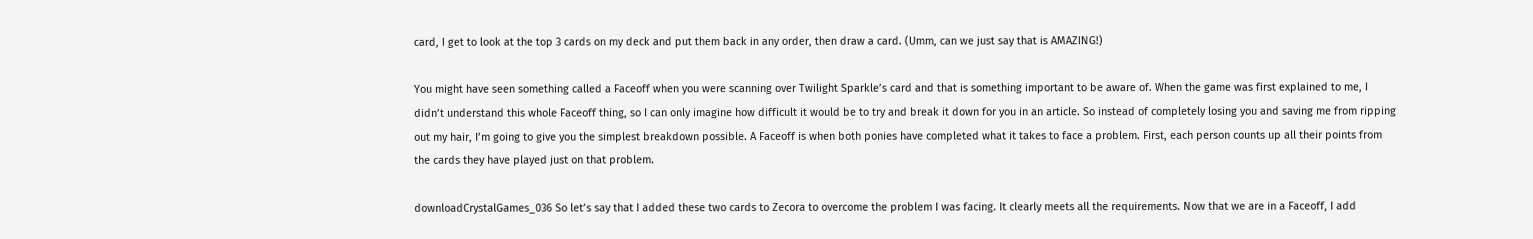card, I get to look at the top 3 cards on my deck and put them back in any order, then draw a card. (Umm, can we just say that is AMAZING!)

You might have seen something called a Faceoff when you were scanning over Twilight Sparkle’s card and that is something important to be aware of. When the game was first explained to me, I didn’t understand this whole Faceoff thing, so I can only imagine how difficult it would be to try and break it down for you in an article. So instead of completely losing you and saving me from ripping out my hair, I’m going to give you the simplest breakdown possible. A Faceoff is when both ponies have completed what it takes to face a problem. First, each person counts up all their points from the cards they have played just on that problem.

downloadCrystalGames_036 So let’s say that I added these two cards to Zecora to overcome the problem I was facing. It clearly meets all the requirements. Now that we are in a Faceoff, I add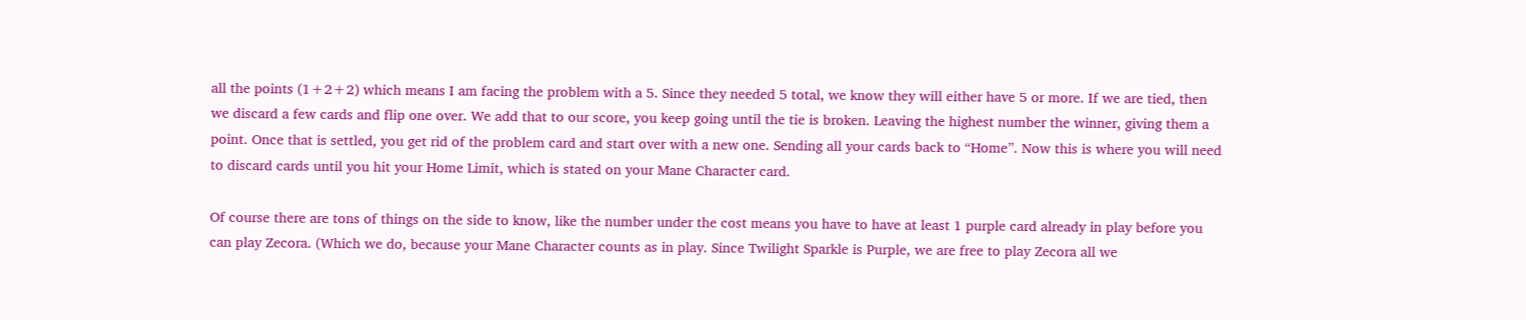all the points (1+2+2) which means I am facing the problem with a 5. Since they needed 5 total, we know they will either have 5 or more. If we are tied, then we discard a few cards and flip one over. We add that to our score, you keep going until the tie is broken. Leaving the highest number the winner, giving them a point. Once that is settled, you get rid of the problem card and start over with a new one. Sending all your cards back to “Home”. Now this is where you will need to discard cards until you hit your Home Limit, which is stated on your Mane Character card.

Of course there are tons of things on the side to know, like the number under the cost means you have to have at least 1 purple card already in play before you can play Zecora. (Which we do, because your Mane Character counts as in play. Since Twilight Sparkle is Purple, we are free to play Zecora all we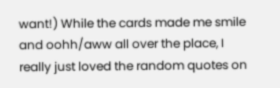want!) While the cards made me smile and oohh/aww all over the place, I really just loved the random quotes on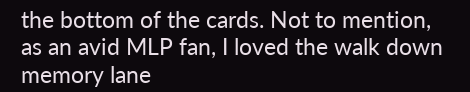the bottom of the cards. Not to mention, as an avid MLP fan, I loved the walk down memory lane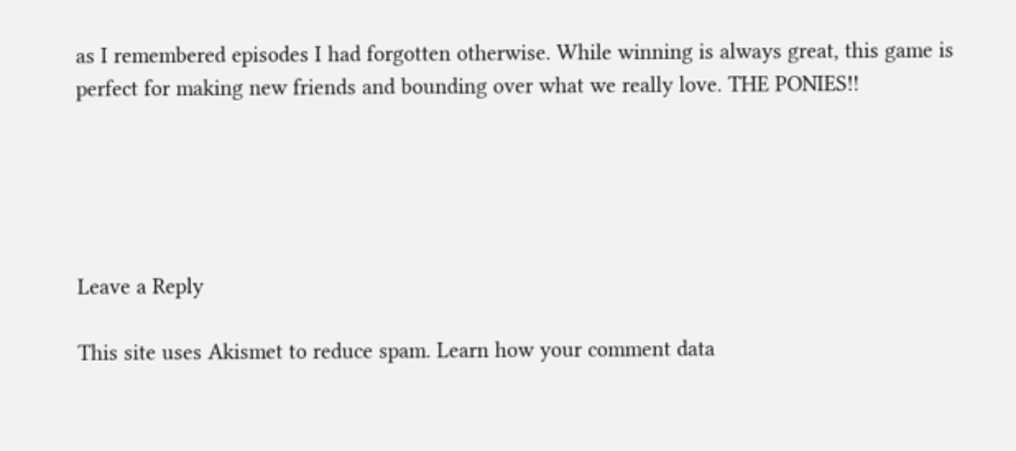as I remembered episodes I had forgotten otherwise. While winning is always great, this game is perfect for making new friends and bounding over what we really love. THE PONIES!!





Leave a Reply

This site uses Akismet to reduce spam. Learn how your comment data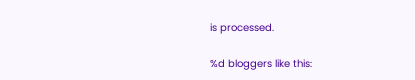is processed.

%d bloggers like this: